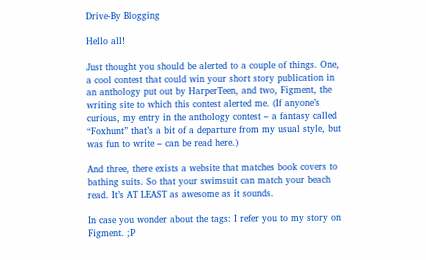Drive-By Blogging

Hello all!

Just thought you should be alerted to a couple of things. One, a cool contest that could win your short story publication in an anthology put out by HarperTeen, and two, Figment, the writing site to which this contest alerted me. (If anyone’s curious, my entry in the anthology contest – a fantasy called “Foxhunt” that’s a bit of a departure from my usual style, but was fun to write – can be read here.)

And three, there exists a website that matches book covers to bathing suits. So that your swimsuit can match your beach read. It’s AT LEAST as awesome as it sounds.

In case you wonder about the tags: I refer you to my story on Figment. ;P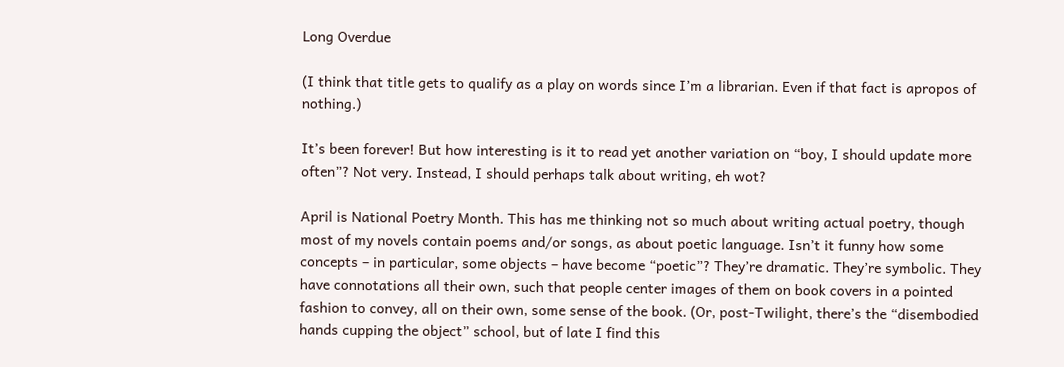Long Overdue

(I think that title gets to qualify as a play on words since I’m a librarian. Even if that fact is apropos of nothing.)

It’s been forever! But how interesting is it to read yet another variation on “boy, I should update more often”? Not very. Instead, I should perhaps talk about writing, eh wot?

April is National Poetry Month. This has me thinking not so much about writing actual poetry, though most of my novels contain poems and/or songs, as about poetic language. Isn’t it funny how some concepts – in particular, some objects – have become “poetic”? They’re dramatic. They’re symbolic. They have connotations all their own, such that people center images of them on book covers in a pointed fashion to convey, all on their own, some sense of the book. (Or, post-Twilight, there’s the “disembodied hands cupping the object” school, but of late I find this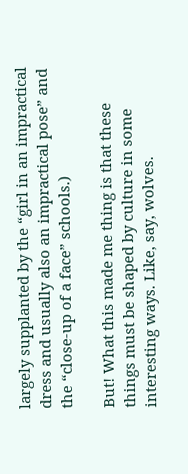largely supplanted by the “girl in an impractical dress and usually also an impractical pose” and the “close-up of a face” schools.)

But! What this made me thing is that these things must be shaped by culture in some interesting ways. Like, say, wolves.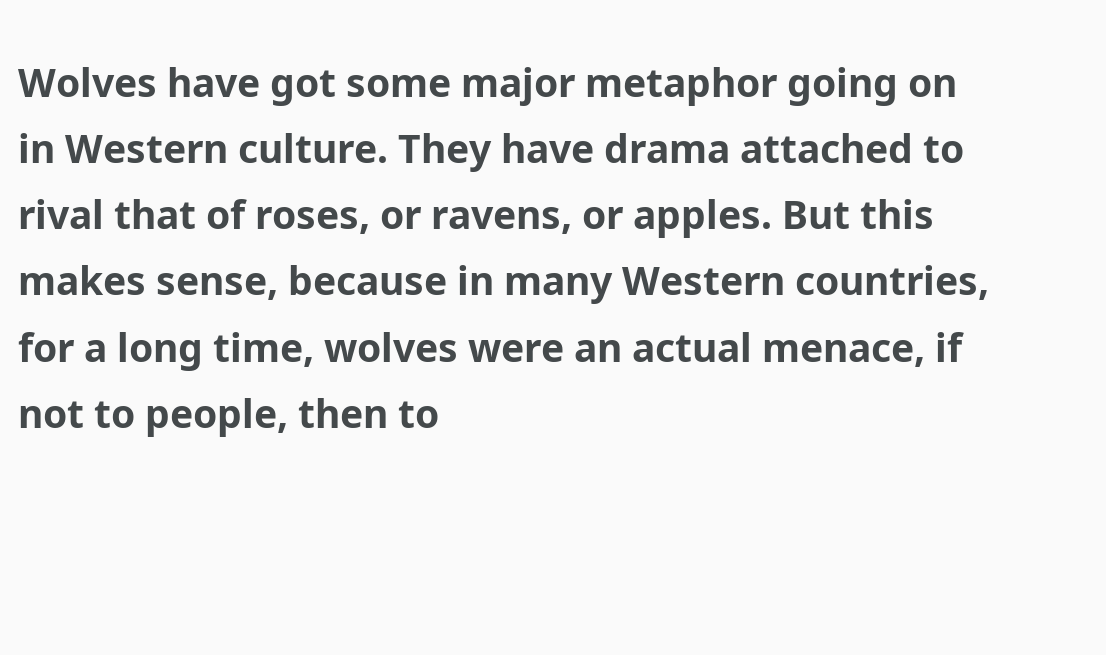Wolves have got some major metaphor going on in Western culture. They have drama attached to rival that of roses, or ravens, or apples. But this makes sense, because in many Western countries, for a long time, wolves were an actual menace, if not to people, then to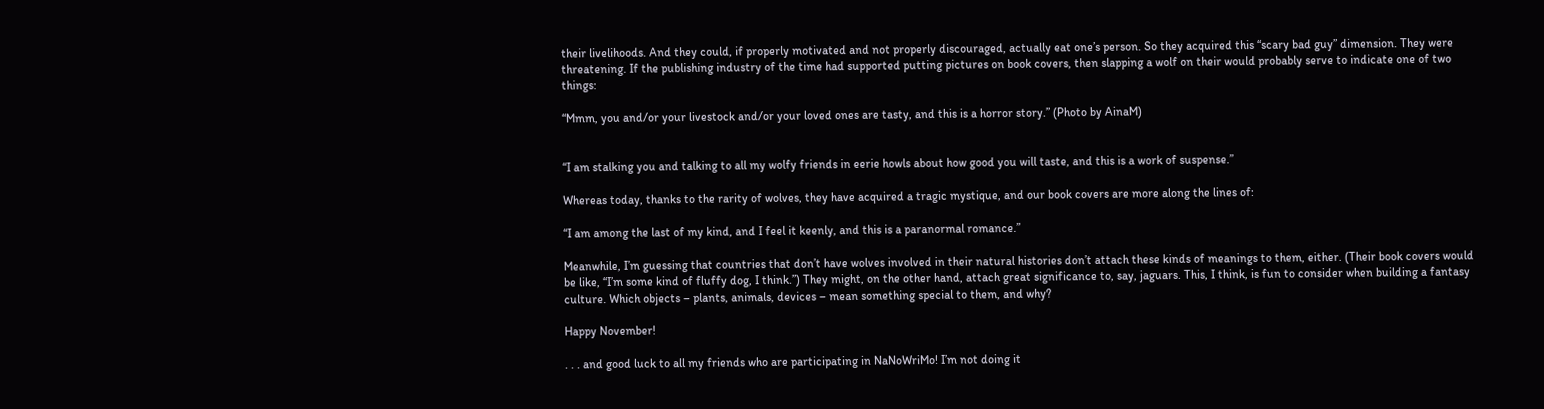their livelihoods. And they could, if properly motivated and not properly discouraged, actually eat one’s person. So they acquired this “scary bad guy” dimension. They were threatening. If the publishing industry of the time had supported putting pictures on book covers, then slapping a wolf on their would probably serve to indicate one of two things:

“Mmm, you and/or your livestock and/or your loved ones are tasty, and this is a horror story.” (Photo by AinaM)


“I am stalking you and talking to all my wolfy friends in eerie howls about how good you will taste, and this is a work of suspense.”

Whereas today, thanks to the rarity of wolves, they have acquired a tragic mystique, and our book covers are more along the lines of:

“I am among the last of my kind, and I feel it keenly, and this is a paranormal romance.”

Meanwhile, I’m guessing that countries that don’t have wolves involved in their natural histories don’t attach these kinds of meanings to them, either. (Their book covers would be like, “I’m some kind of fluffy dog, I think.”) They might, on the other hand, attach great significance to, say, jaguars. This, I think, is fun to consider when building a fantasy culture. Which objects – plants, animals, devices – mean something special to them, and why?

Happy November!

. . . and good luck to all my friends who are participating in NaNoWriMo! I’m not doing it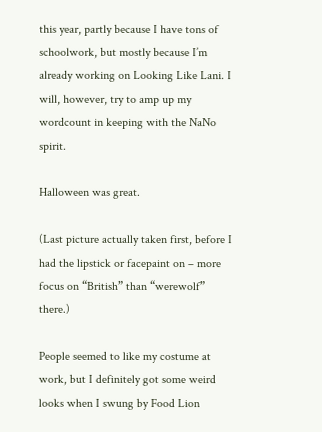this year, partly because I have tons of schoolwork, but mostly because I’m already working on Looking Like Lani. I will, however, try to amp up my wordcount in keeping with the NaNo spirit.

Halloween was great.

(Last picture actually taken first, before I had the lipstick or facepaint on – more focus on “British” than “werewolf” there.)

People seemed to like my costume at work, but I definitely got some weird looks when I swung by Food Lion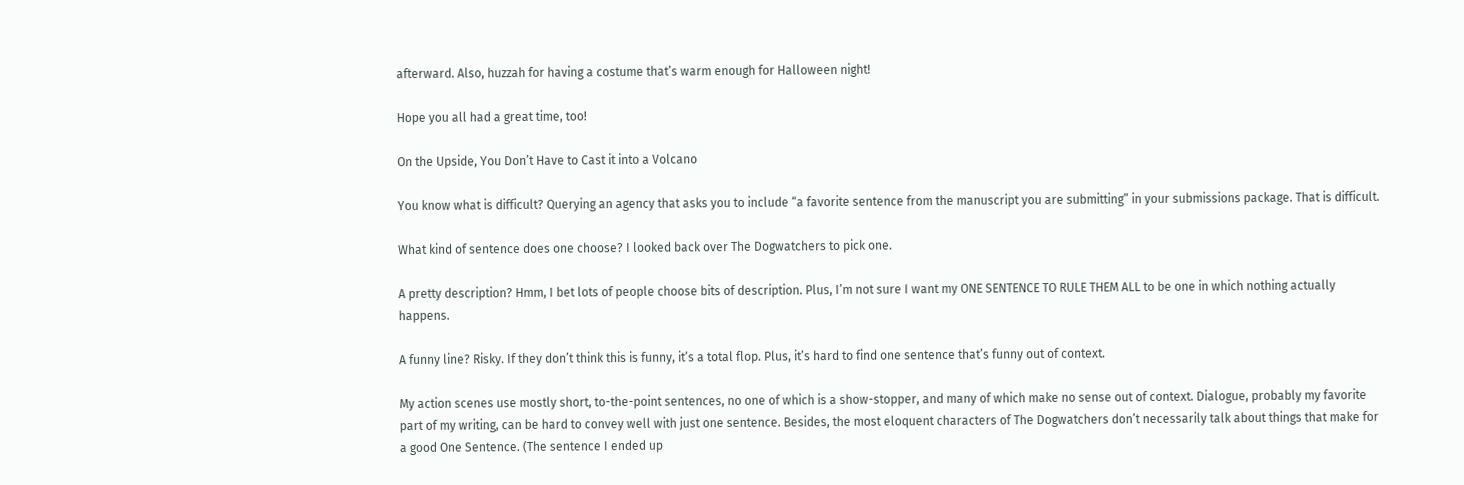afterward. Also, huzzah for having a costume that’s warm enough for Halloween night!

Hope you all had a great time, too!

On the Upside, You Don’t Have to Cast it into a Volcano

You know what is difficult? Querying an agency that asks you to include “a favorite sentence from the manuscript you are submitting” in your submissions package. That is difficult.

What kind of sentence does one choose? I looked back over The Dogwatchers to pick one.

A pretty description? Hmm, I bet lots of people choose bits of description. Plus, I’m not sure I want my ONE SENTENCE TO RULE THEM ALL to be one in which nothing actually happens.

A funny line? Risky. If they don’t think this is funny, it’s a total flop. Plus, it’s hard to find one sentence that’s funny out of context.

My action scenes use mostly short, to-the-point sentences, no one of which is a show-stopper, and many of which make no sense out of context. Dialogue, probably my favorite part of my writing, can be hard to convey well with just one sentence. Besides, the most eloquent characters of The Dogwatchers don’t necessarily talk about things that make for a good One Sentence. (The sentence I ended up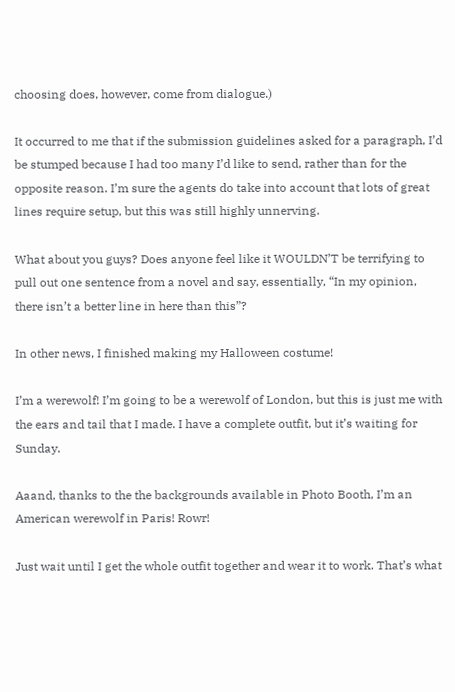choosing does, however, come from dialogue.)

It occurred to me that if the submission guidelines asked for a paragraph, I’d be stumped because I had too many I’d like to send, rather than for the opposite reason. I’m sure the agents do take into account that lots of great lines require setup, but this was still highly unnerving.

What about you guys? Does anyone feel like it WOULDN’T be terrifying to pull out one sentence from a novel and say, essentially, “In my opinion, there isn’t a better line in here than this”?

In other news, I finished making my Halloween costume!

I’m a werewolf! I’m going to be a werewolf of London, but this is just me with the ears and tail that I made. I have a complete outfit, but it’s waiting for Sunday.

Aaand, thanks to the the backgrounds available in Photo Booth, I’m an American werewolf in Paris! Rowr!

Just wait until I get the whole outfit together and wear it to work. That’s what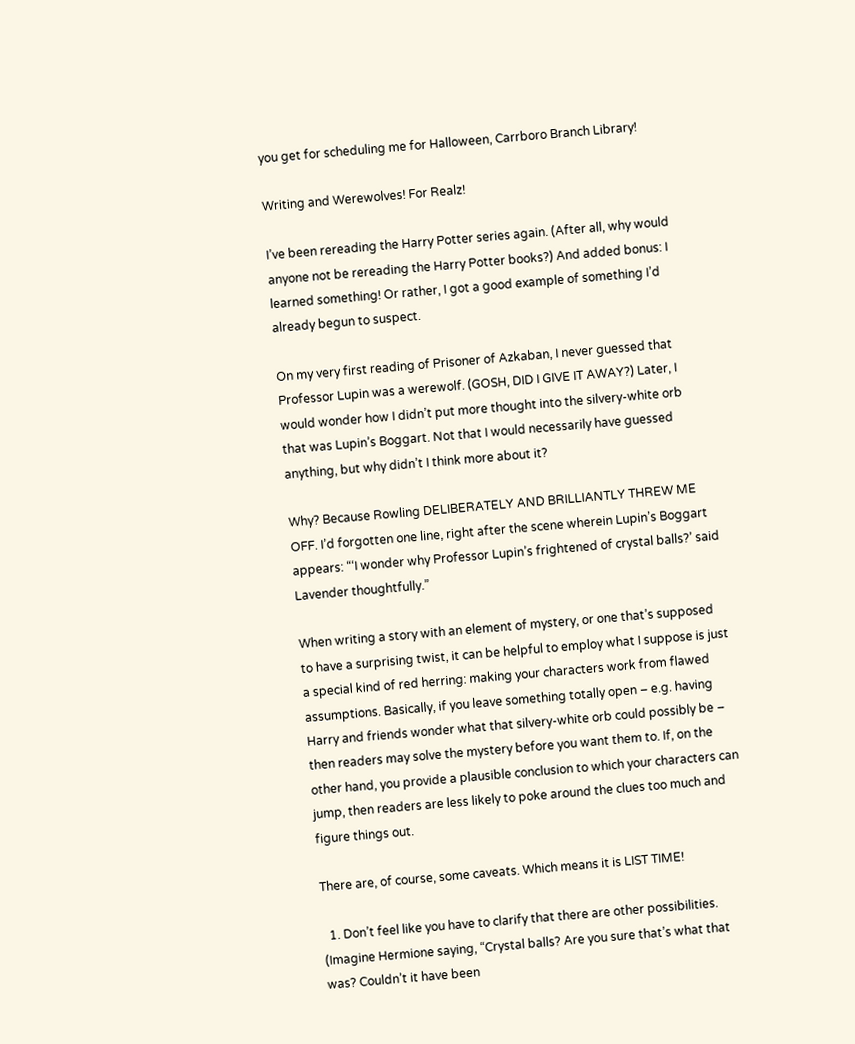you get for scheduling me for Halloween, Carrboro Branch Library!

Writing and Werewolves! For Realz!

I’ve been rereading the Harry Potter series again. (After all, why would anyone not be rereading the Harry Potter books?) And added bonus: I learned something! Or rather, I got a good example of something I’d already begun to suspect.

On my very first reading of Prisoner of Azkaban, I never guessed that Professor Lupin was a werewolf. (GOSH, DID I GIVE IT AWAY?) Later, I would wonder how I didn’t put more thought into the silvery-white orb that was Lupin’s Boggart. Not that I would necessarily have guessed anything, but why didn’t I think more about it?

Why? Because Rowling DELIBERATELY AND BRILLIANTLY THREW ME OFF. I’d forgotten one line, right after the scene wherein Lupin’s Boggart appears: “‘I wonder why Professor Lupin’s frightened of crystal balls?’ said Lavender thoughtfully.”

When writing a story with an element of mystery, or one that’s supposed to have a surprising twist, it can be helpful to employ what I suppose is just a special kind of red herring: making your characters work from flawed assumptions. Basically, if you leave something totally open – e.g. having Harry and friends wonder what that silvery-white orb could possibly be – then readers may solve the mystery before you want them to. If, on the other hand, you provide a plausible conclusion to which your characters can jump, then readers are less likely to poke around the clues too much and figure things out.

There are, of course, some caveats. Which means it is LIST TIME!

  1. Don’t feel like you have to clarify that there are other possibilities. (Imagine Hermione saying, “Crystal balls? Are you sure that’s what that was? Couldn’t it have been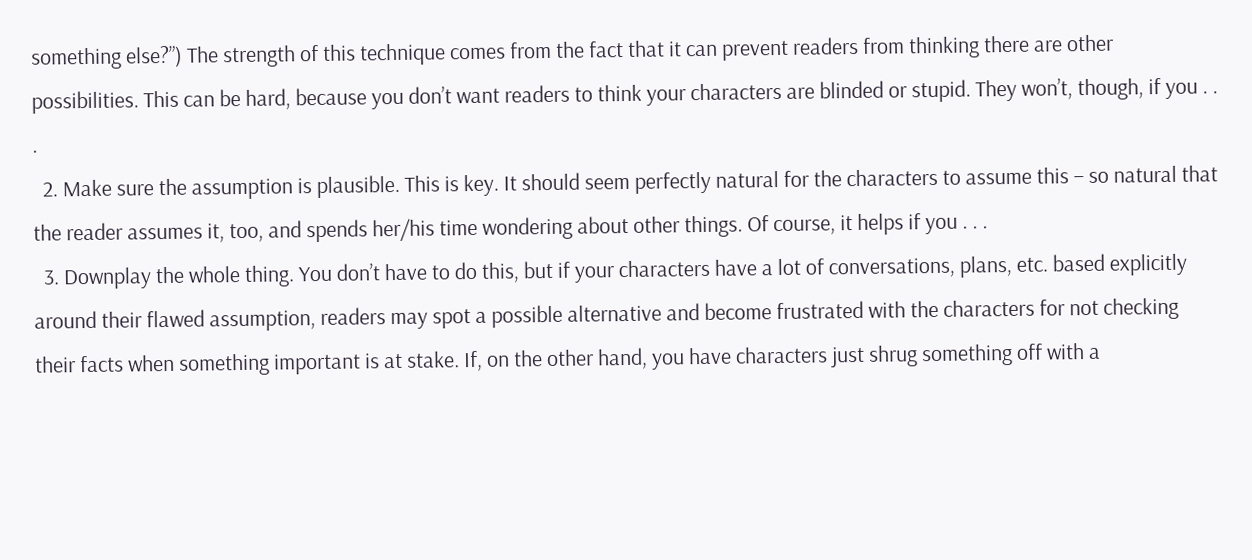something else?”) The strength of this technique comes from the fact that it can prevent readers from thinking there are other possibilities. This can be hard, because you don’t want readers to think your characters are blinded or stupid. They won’t, though, if you . . .
  2. Make sure the assumption is plausible. This is key. It should seem perfectly natural for the characters to assume this – so natural that the reader assumes it, too, and spends her/his time wondering about other things. Of course, it helps if you . . .
  3. Downplay the whole thing. You don’t have to do this, but if your characters have a lot of conversations, plans, etc. based explicitly around their flawed assumption, readers may spot a possible alternative and become frustrated with the characters for not checking their facts when something important is at stake. If, on the other hand, you have characters just shrug something off with a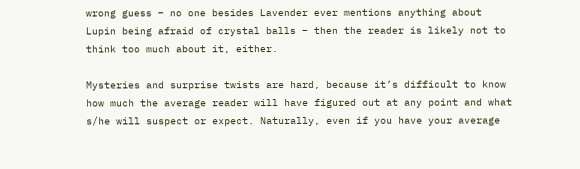wrong guess – no one besides Lavender ever mentions anything about Lupin being afraid of crystal balls – then the reader is likely not to think too much about it, either.

Mysteries and surprise twists are hard, because it’s difficult to know how much the average reader will have figured out at any point and what s/he will suspect or expect. Naturally, even if you have your average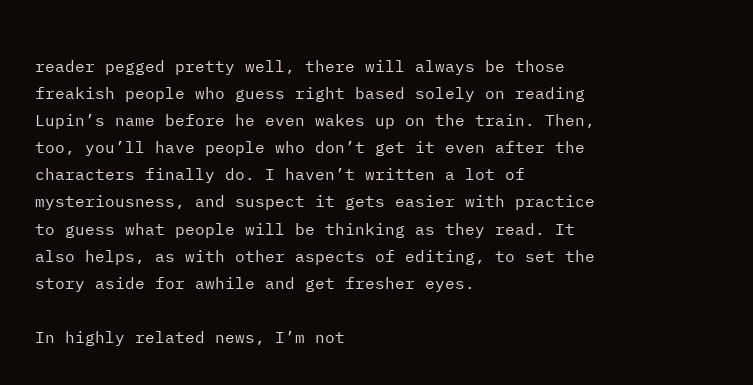reader pegged pretty well, there will always be those freakish people who guess right based solely on reading Lupin’s name before he even wakes up on the train. Then, too, you’ll have people who don’t get it even after the characters finally do. I haven’t written a lot of mysteriousness, and suspect it gets easier with practice to guess what people will be thinking as they read. It also helps, as with other aspects of editing, to set the story aside for awhile and get fresher eyes.

In highly related news, I’m not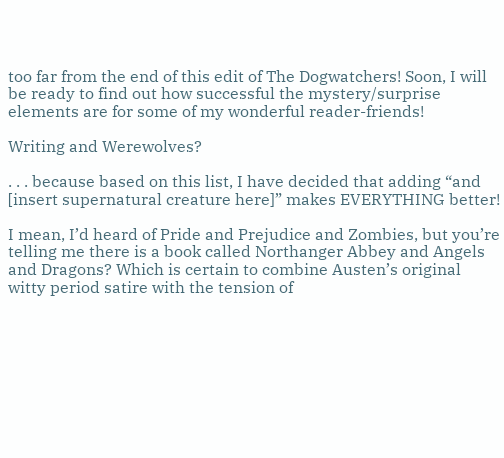too far from the end of this edit of The Dogwatchers! Soon, I will be ready to find out how successful the mystery/surprise elements are for some of my wonderful reader-friends!

Writing and Werewolves?

. . . because based on this list, I have decided that adding “and [insert supernatural creature here]” makes EVERYTHING better!

I mean, I’d heard of Pride and Prejudice and Zombies, but you’re telling me there is a book called Northanger Abbey and Angels and Dragons? Which is certain to combine Austen’s original witty period satire with the tension of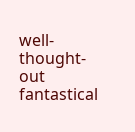well-thought-out fantastical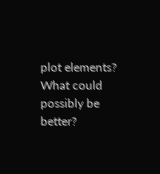plot elements? What could possibly be better?